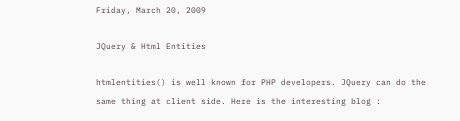Friday, March 20, 2009

JQuery & Html Entities

htmlentities() is well known for PHP developers. JQuery can do the same thing at client side. Here is the interesting blog :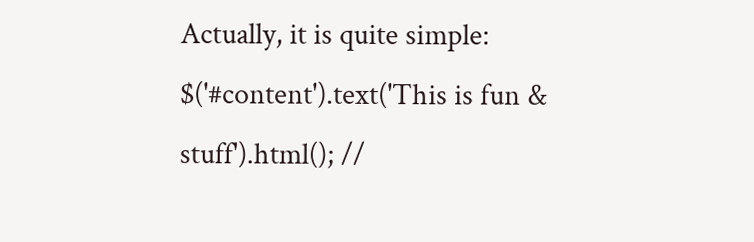Actually, it is quite simple: $('#content').text('This is fun & stuff').html(); //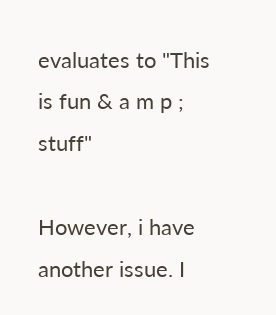evaluates to "This is fun & a m p ; stuff"

However, i have another issue. I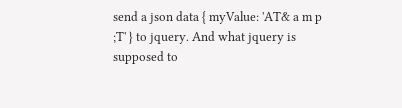send a json data { myValue: 'AT& a m p ;T' } to jquery. And what jquery is supposed to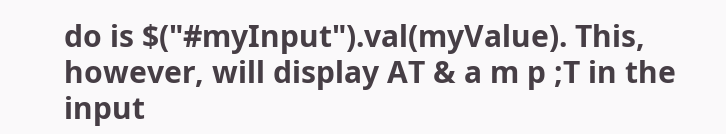do is $("#myInput").val(myValue). This, however, will display AT & a m p ;T in the input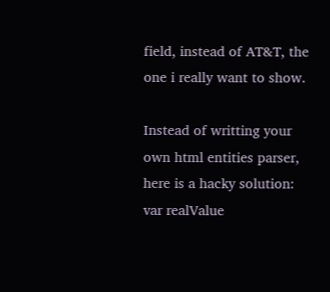field, instead of AT&T, the one i really want to show.

Instead of writting your own html entities parser, here is a hacky solution:
var realValue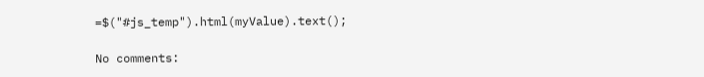=$("#js_temp").html(myValue).text();

No comments: